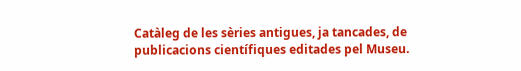Catàleg de les sèries antigues, ja tancades, de publicacions científiques editades pel Museu.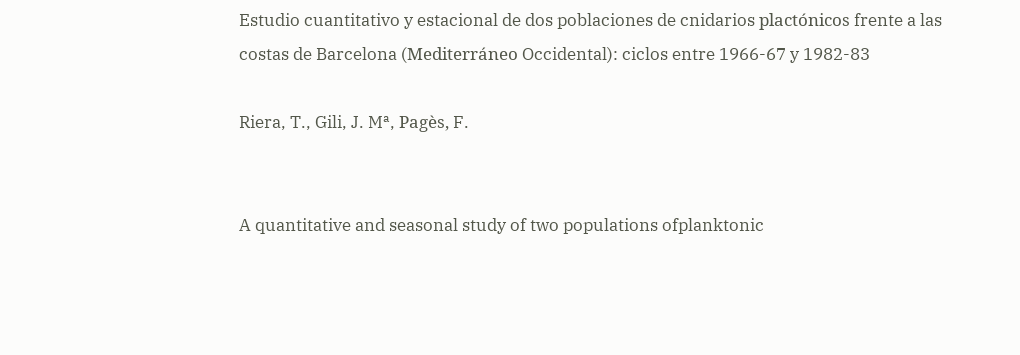Estudio cuantitativo y estacional de dos poblaciones de cnidarios plactónicos frente a las costas de Barcelona (Mediterráneo Occidental): ciclos entre 1966-67 y 1982-83

Riera, T., Gili, J. Mª, Pagès, F.


A quantitative and seasonal study of two populations ofplanktonic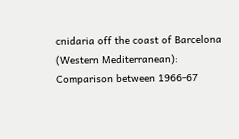cnidaria off the coast of Barcelona (Western Mediterranean): Comparison between 1966-67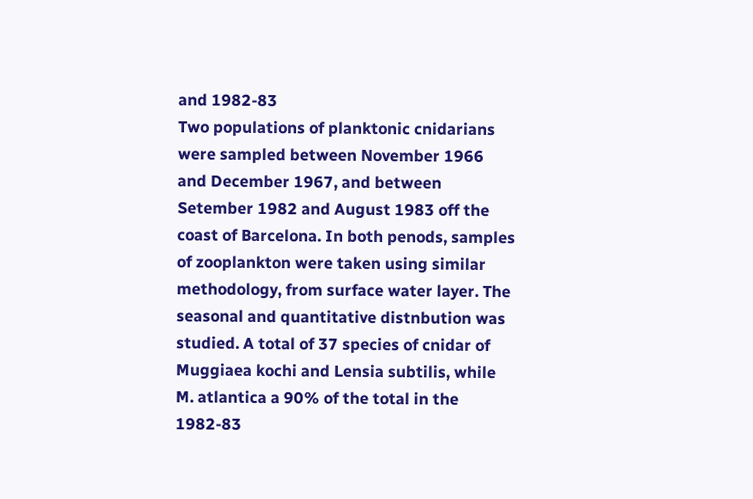and 1982-83
Two populations of planktonic cnidarians were sampled between November 1966 and December 1967, and between Setember 1982 and August 1983 off the coast of Barcelona. In both penods, samples of zooplankton were taken using similar methodology, from surface water layer. The seasonal and quantitative distnbution was studied. A total of 37 species of cnidar of Muggiaea kochi and Lensia subtilis, while M. atlantica a 90% of the total in the 1982-83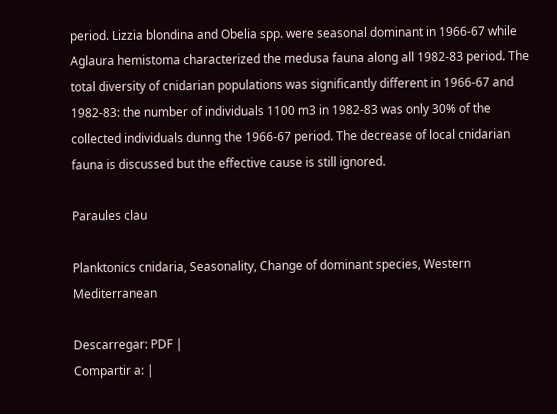period. Lizzia blondina and Obelia spp. were seasonal dominant in 1966-67 while Aglaura hemistoma characterized the medusa fauna along all 1982-83 period. The total diversity of cnidarian populations was significantly different in 1966-67 and 1982-83: the number of individuals 1100 m3 in 1982-83 was only 30% of the collected individuals dunng the 1966-67 period. The decrease of local cnidarian fauna is discussed but the effective cause is still ignored.

Paraules clau

Planktonics cnidaria, Seasonality, Change of dominant species, Western Mediterranean

Descarregar: PDF |
Compartir a: |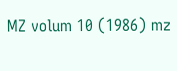MZ volum 10 (1986) mz